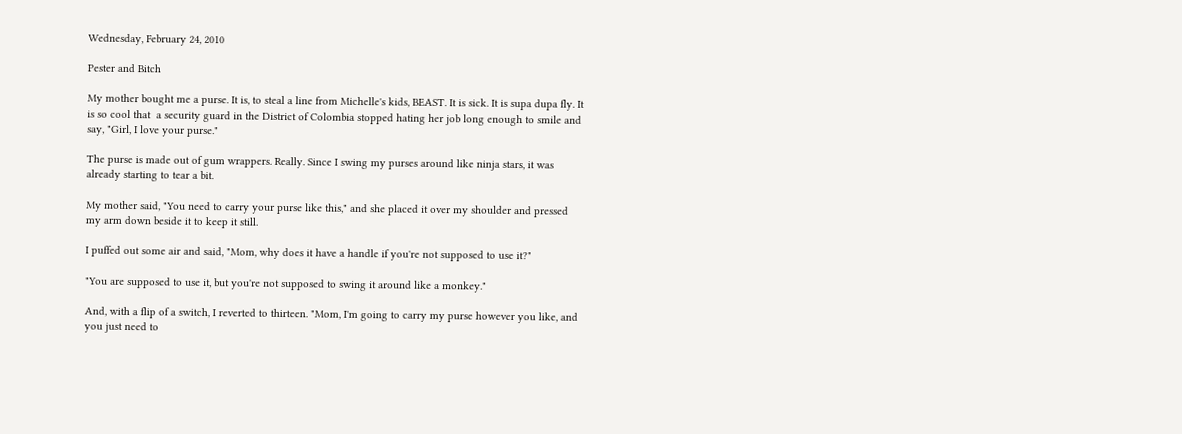Wednesday, February 24, 2010

Pester and Bitch

My mother bought me a purse. It is, to steal a line from Michelle's kids, BEAST. It is sick. It is supa dupa fly. It is so cool that  a security guard in the District of Colombia stopped hating her job long enough to smile and say, "Girl, I love your purse."

The purse is made out of gum wrappers. Really. Since I swing my purses around like ninja stars, it was already starting to tear a bit.

My mother said, "You need to carry your purse like this," and she placed it over my shoulder and pressed my arm down beside it to keep it still.

I puffed out some air and said, "Mom, why does it have a handle if you're not supposed to use it?"

"You are supposed to use it, but you're not supposed to swing it around like a monkey."

And, with a flip of a switch, I reverted to thirteen. "Mom, I'm going to carry my purse however you like, and you just need to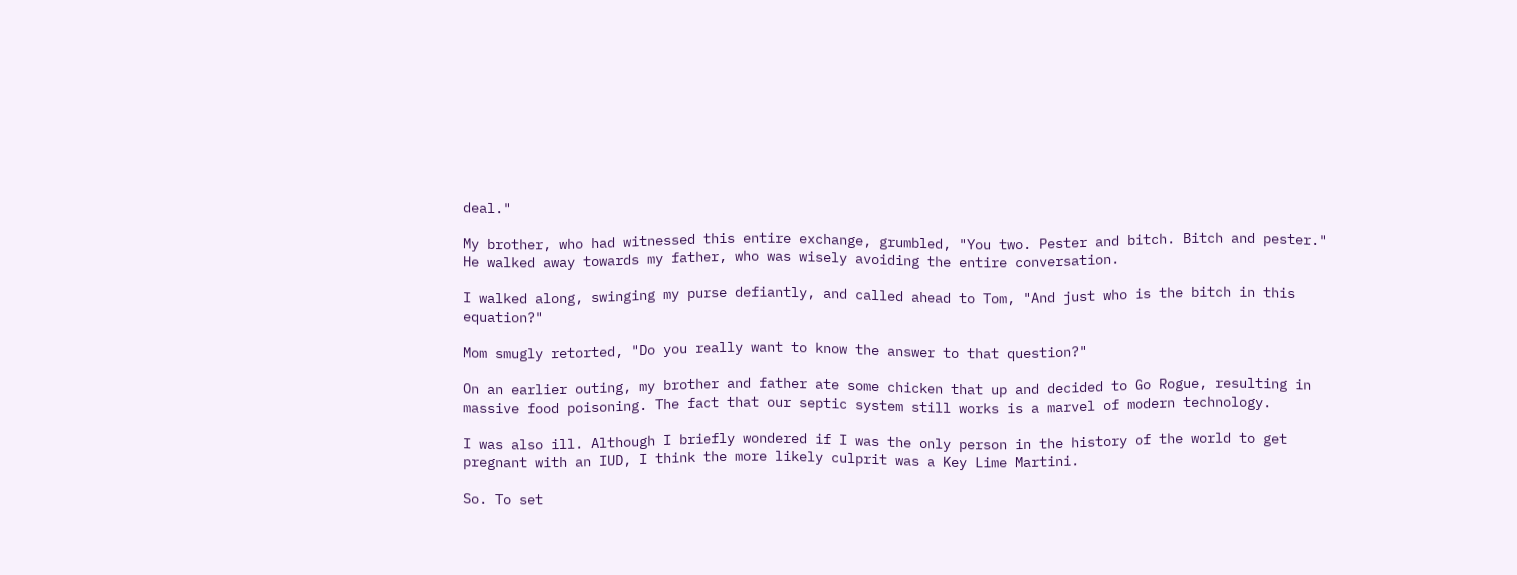deal."

My brother, who had witnessed this entire exchange, grumbled, "You two. Pester and bitch. Bitch and pester." He walked away towards my father, who was wisely avoiding the entire conversation.

I walked along, swinging my purse defiantly, and called ahead to Tom, "And just who is the bitch in this equation?"

Mom smugly retorted, "Do you really want to know the answer to that question?"

On an earlier outing, my brother and father ate some chicken that up and decided to Go Rogue, resulting in massive food poisoning. The fact that our septic system still works is a marvel of modern technology.

I was also ill. Although I briefly wondered if I was the only person in the history of the world to get pregnant with an IUD, I think the more likely culprit was a Key Lime Martini.

So. To set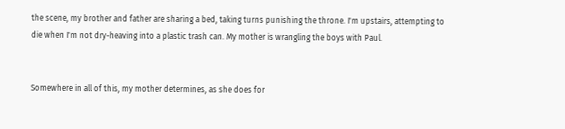the scene, my brother and father are sharing a bed, taking turns punishing the throne. I'm upstairs, attempting to die when I'm not dry-heaving into a plastic trash can. My mother is wrangling the boys with Paul.


Somewhere in all of this, my mother determines, as she does for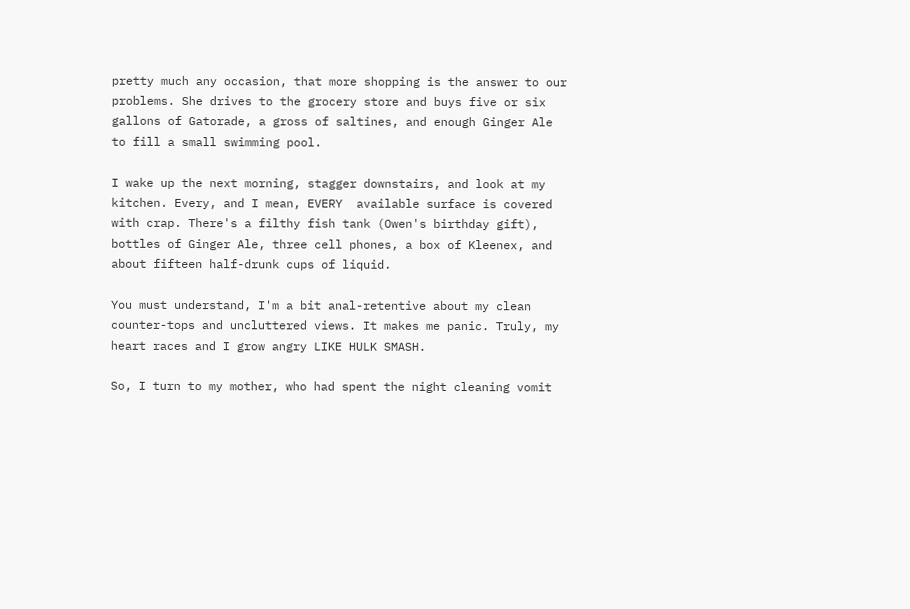pretty much any occasion, that more shopping is the answer to our problems. She drives to the grocery store and buys five or six gallons of Gatorade, a gross of saltines, and enough Ginger Ale to fill a small swimming pool.

I wake up the next morning, stagger downstairs, and look at my kitchen. Every, and I mean, EVERY  available surface is covered with crap. There's a filthy fish tank (Owen's birthday gift), bottles of Ginger Ale, three cell phones, a box of Kleenex, and about fifteen half-drunk cups of liquid.

You must understand, I'm a bit anal-retentive about my clean counter-tops and uncluttered views. It makes me panic. Truly, my heart races and I grow angry LIKE HULK SMASH.

So, I turn to my mother, who had spent the night cleaning vomit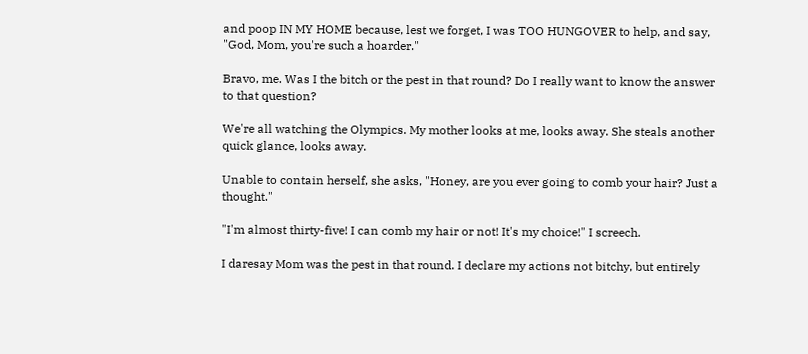and poop IN MY HOME because, lest we forget, I was TOO HUNGOVER to help, and say, "God, Mom, you're such a hoarder."

Bravo, me. Was I the bitch or the pest in that round? Do I really want to know the answer to that question?

We're all watching the Olympics. My mother looks at me, looks away. She steals another quick glance, looks away.

Unable to contain herself, she asks, "Honey, are you ever going to comb your hair? Just a thought."

"I'm almost thirty-five! I can comb my hair or not! It's my choice!" I screech.

I daresay Mom was the pest in that round. I declare my actions not bitchy, but entirely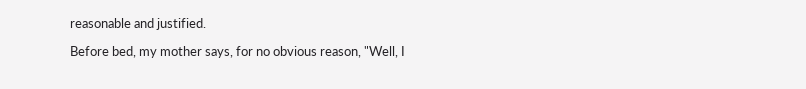reasonable and justified.

Before bed, my mother says, for no obvious reason, "Well, I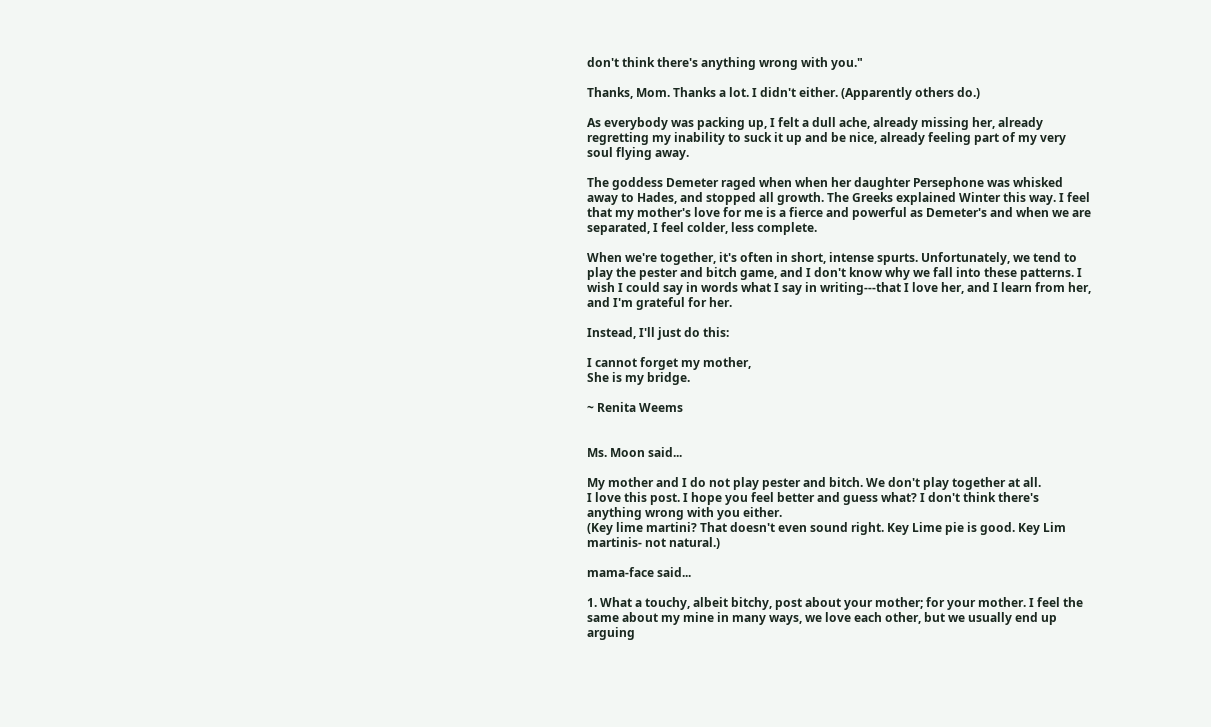don't think there's anything wrong with you."

Thanks, Mom. Thanks a lot. I didn't either. (Apparently others do.)

As everybody was packing up, I felt a dull ache, already missing her, already regretting my inability to suck it up and be nice, already feeling part of my very soul flying away.

The goddess Demeter raged when when her daughter Persephone was whisked away to Hades, and stopped all growth. The Greeks explained Winter this way. I feel that my mother's love for me is a fierce and powerful as Demeter's and when we are separated, I feel colder, less complete.

When we're together, it's often in short, intense spurts. Unfortunately, we tend to play the pester and bitch game, and I don't know why we fall into these patterns. I wish I could say in words what I say in writing---that I love her, and I learn from her, and I'm grateful for her.

Instead, I'll just do this:

I cannot forget my mother,
She is my bridge.

~ Renita Weems


Ms. Moon said...

My mother and I do not play pester and bitch. We don't play together at all.
I love this post. I hope you feel better and guess what? I don't think there's anything wrong with you either.
(Key lime martini? That doesn't even sound right. Key Lime pie is good. Key Lim martinis- not natural.)

mama-face said...

1. What a touchy, albeit bitchy, post about your mother; for your mother. I feel the same about my mine in many ways, we love each other, but we usually end up arguing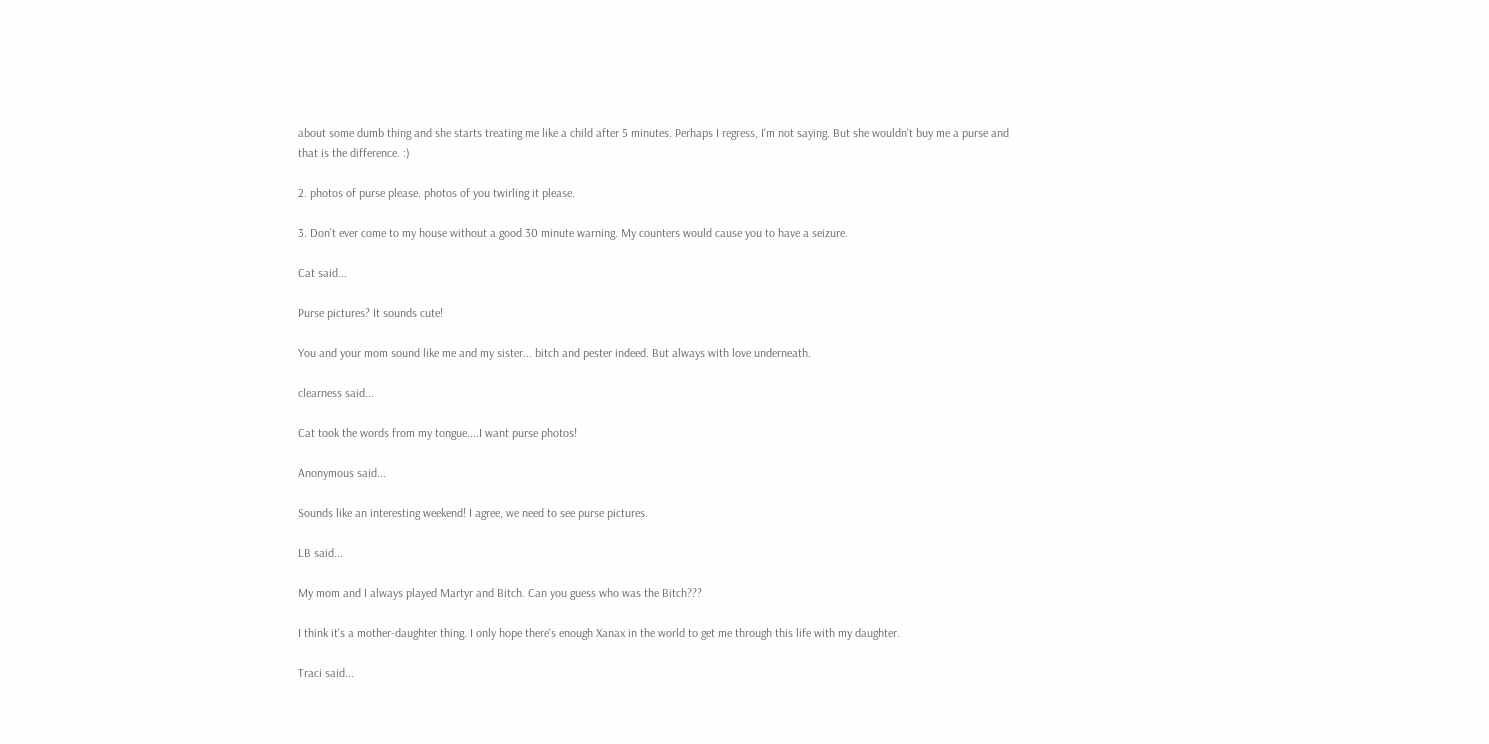about some dumb thing and she starts treating me like a child after 5 minutes. Perhaps I regress, I'm not saying. But she wouldn't buy me a purse and that is the difference. :)

2. photos of purse please. photos of you twirling it please.

3. Don't ever come to my house without a good 30 minute warning. My counters would cause you to have a seizure.

Cat said...

Purse pictures? It sounds cute!

You and your mom sound like me and my sister... bitch and pester indeed. But always with love underneath.

clearness said...

Cat took the words from my tongue....I want purse photos!

Anonymous said...

Sounds like an interesting weekend! I agree, we need to see purse pictures.

LB said...

My mom and I always played Martyr and Bitch. Can you guess who was the Bitch???

I think it's a mother-daughter thing. I only hope there's enough Xanax in the world to get me through this life with my daughter.

Traci said...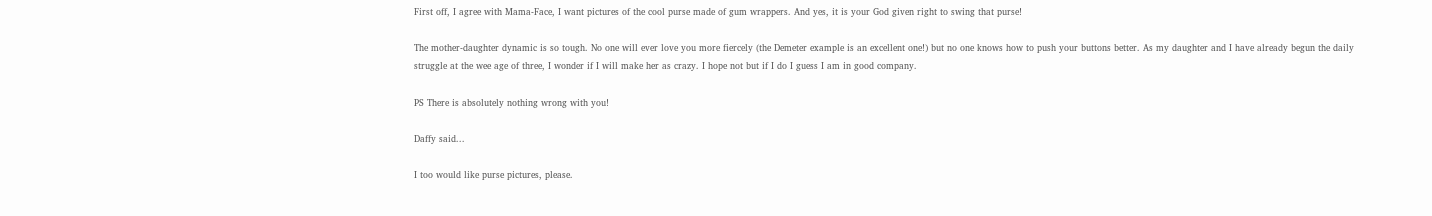First off, I agree with Mama-Face, I want pictures of the cool purse made of gum wrappers. And yes, it is your God given right to swing that purse!

The mother-daughter dynamic is so tough. No one will ever love you more fiercely (the Demeter example is an excellent one!) but no one knows how to push your buttons better. As my daughter and I have already begun the daily struggle at the wee age of three, I wonder if I will make her as crazy. I hope not but if I do I guess I am in good company.

PS There is absolutely nothing wrong with you!

Daffy said...

I too would like purse pictures, please.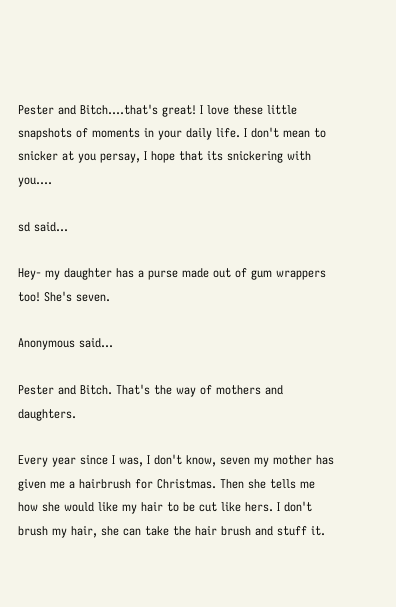Pester and Bitch....that's great! I love these little snapshots of moments in your daily life. I don't mean to snicker at you persay, I hope that its snickering with you....

sd said...

Hey- my daughter has a purse made out of gum wrappers too! She's seven.

Anonymous said...

Pester and Bitch. That's the way of mothers and daughters.

Every year since I was, I don't know, seven my mother has given me a hairbrush for Christmas. Then she tells me how she would like my hair to be cut like hers. I don't brush my hair, she can take the hair brush and stuff it.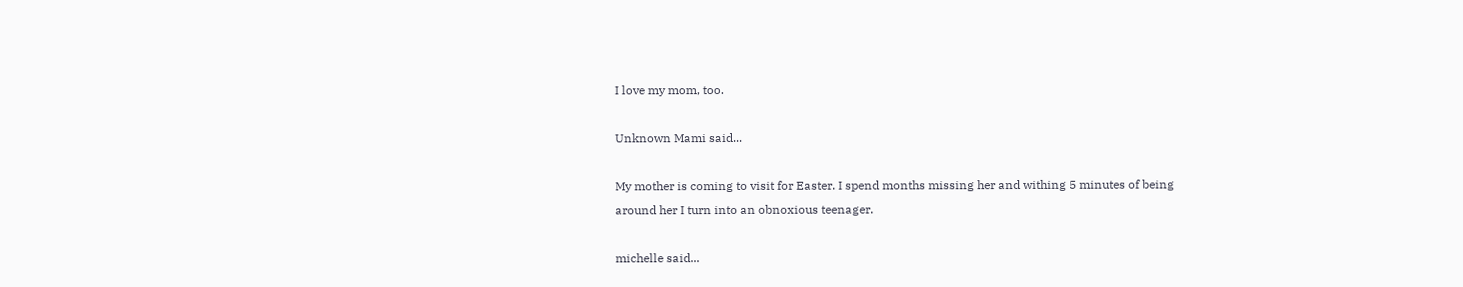I love my mom, too.

Unknown Mami said...

My mother is coming to visit for Easter. I spend months missing her and withing 5 minutes of being around her I turn into an obnoxious teenager.

michelle said...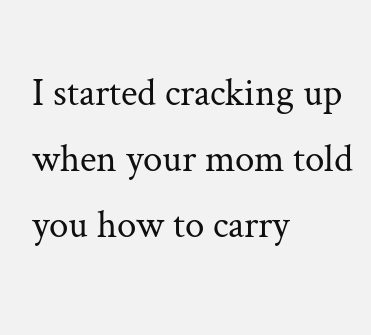I started cracking up when your mom told you how to carry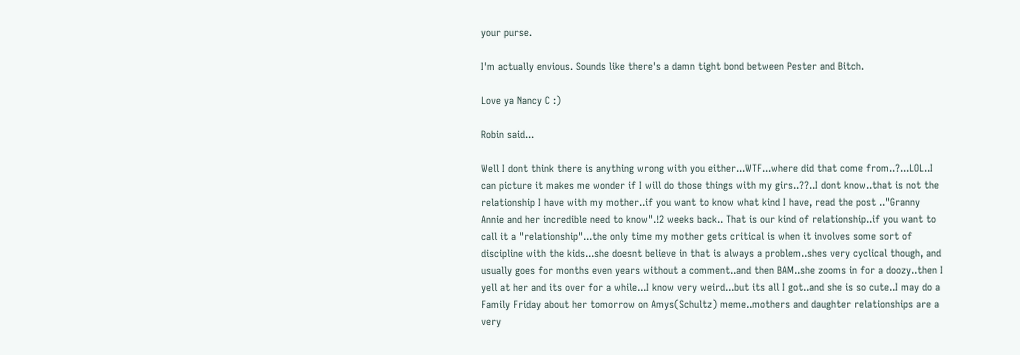your purse.

I'm actually envious. Sounds like there's a damn tight bond between Pester and Bitch.

Love ya Nancy C :)

Robin said...

Well I dont think there is anything wrong with you either...WTF...where did that come from..?...LOL..I can picture it makes me wonder if I will do those things with my girs..??..I dont know..that is not the relationship I have with my mother..if you want to know what kind I have, read the post .."Granny Annie and her incredible need to know".!2 weeks back.. That is our kind of relationship..if you want to call it a "relationship"...the only time my mother gets critical is when it involves some sort of discipline with the kids...she doesnt believe in that is always a problem..shes very cyclical though, and usually goes for months even years without a comment..and then BAM..she zooms in for a doozy..then I yell at her and its over for a while...I know very weird...but its all I got..and she is so cute..I may do a Family Friday about her tomorrow on Amys(Schultz) meme..mothers and daughter relationships are a very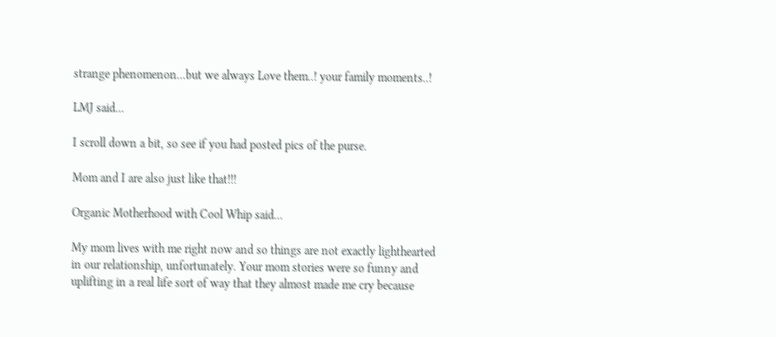strange phenomenon...but we always Love them..! your family moments..!

LMJ said...

I scroll down a bit, so see if you had posted pics of the purse.

Mom and I are also just like that!!!

Organic Motherhood with Cool Whip said...

My mom lives with me right now and so things are not exactly lighthearted in our relationship, unfortunately. Your mom stories were so funny and uplifting in a real life sort of way that they almost made me cry because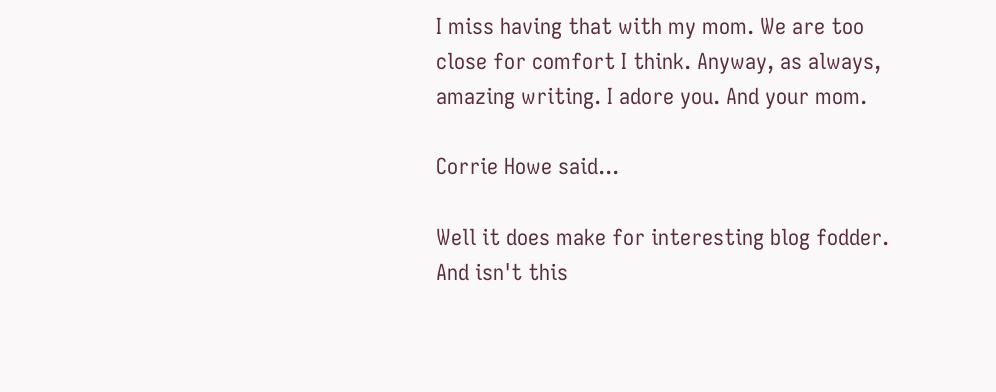I miss having that with my mom. We are too close for comfort I think. Anyway, as always, amazing writing. I adore you. And your mom.

Corrie Howe said...

Well it does make for interesting blog fodder. And isn't this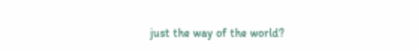just the way of the world?